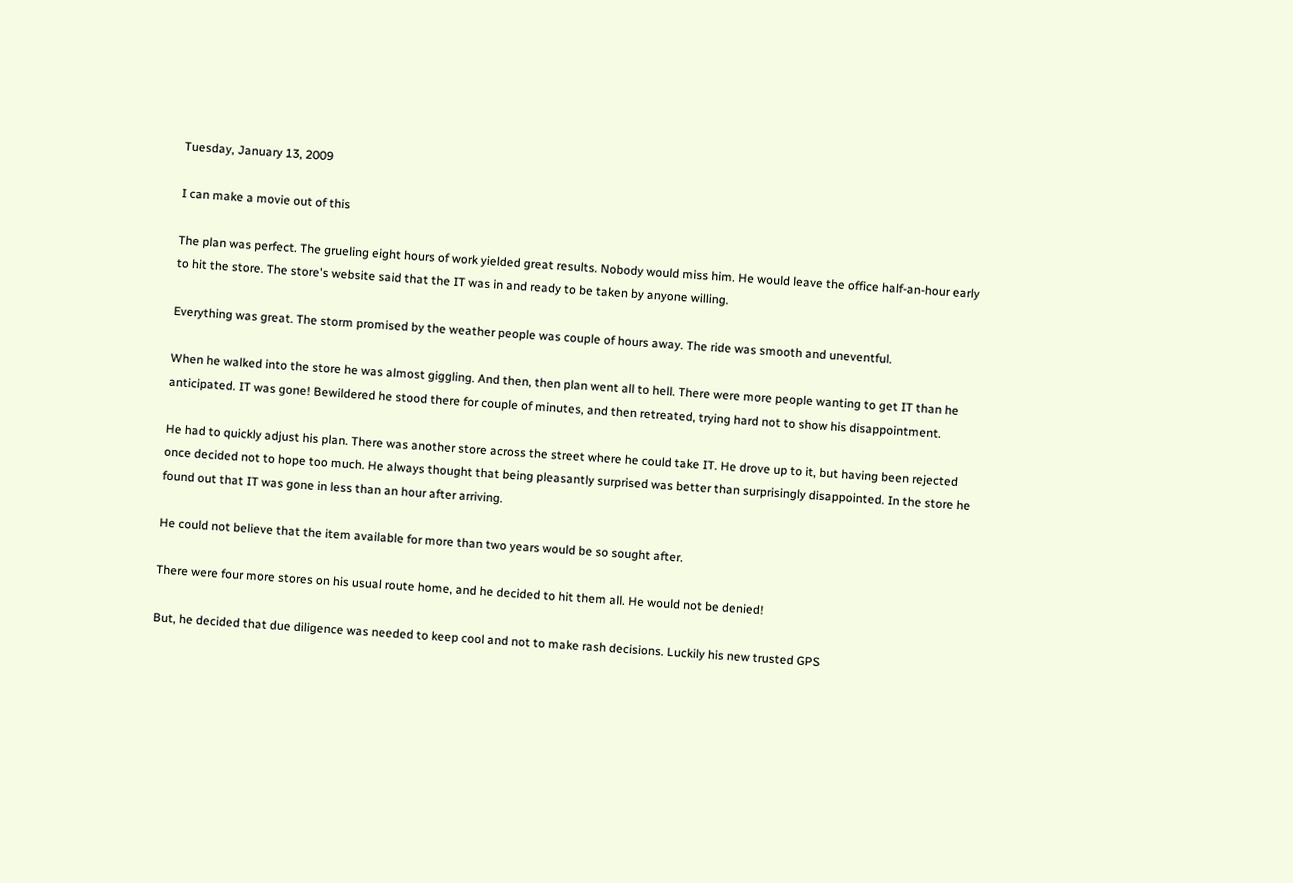Tuesday, January 13, 2009

I can make a movie out of this

The plan was perfect. The grueling eight hours of work yielded great results. Nobody would miss him. He would leave the office half-an-hour early to hit the store. The store's website said that the IT was in and ready to be taken by anyone willing.

Everything was great. The storm promised by the weather people was couple of hours away. The ride was smooth and uneventful.

When he walked into the store he was almost giggling. And then, then plan went all to hell. There were more people wanting to get IT than he anticipated. IT was gone! Bewildered he stood there for couple of minutes, and then retreated, trying hard not to show his disappointment.

He had to quickly adjust his plan. There was another store across the street where he could take IT. He drove up to it, but having been rejected once decided not to hope too much. He always thought that being pleasantly surprised was better than surprisingly disappointed. In the store he found out that IT was gone in less than an hour after arriving.

He could not believe that the item available for more than two years would be so sought after.

There were four more stores on his usual route home, and he decided to hit them all. He would not be denied!

But, he decided that due diligence was needed to keep cool and not to make rash decisions. Luckily his new trusted GPS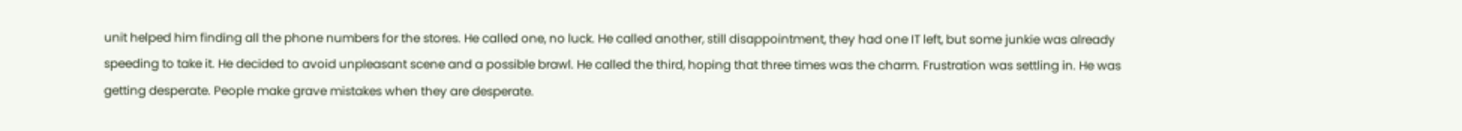unit helped him finding all the phone numbers for the stores. He called one, no luck. He called another, still disappointment, they had one IT left, but some junkie was already speeding to take it. He decided to avoid unpleasant scene and a possible brawl. He called the third, hoping that three times was the charm. Frustration was settling in. He was getting desperate. People make grave mistakes when they are desperate.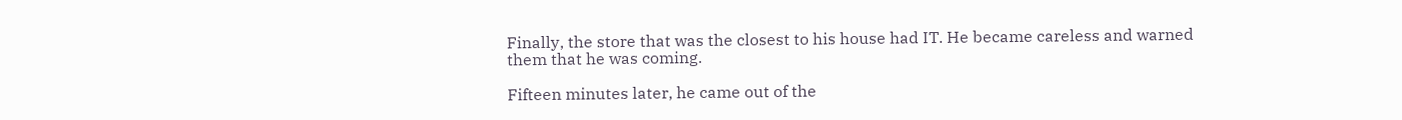Finally, the store that was the closest to his house had IT. He became careless and warned them that he was coming.

Fifteen minutes later, he came out of the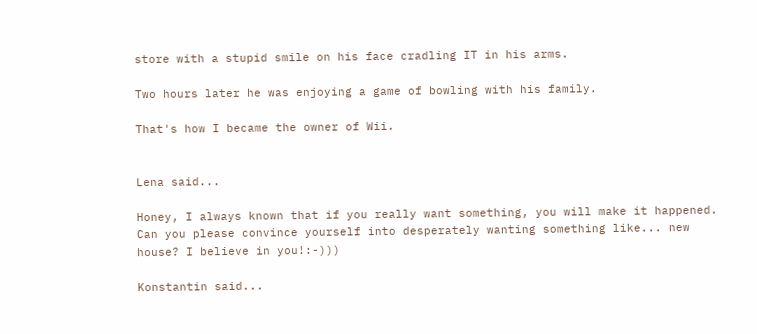store with a stupid smile on his face cradling IT in his arms.

Two hours later he was enjoying a game of bowling with his family.

That's how I became the owner of Wii.


Lena said...

Honey, I always known that if you really want something, you will make it happened. Can you please convince yourself into desperately wanting something like... new house? I believe in you!:-)))

Konstantin said...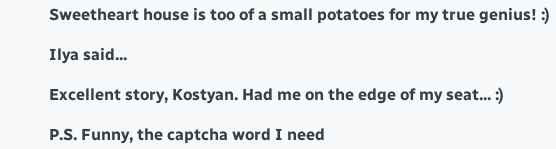Sweetheart house is too of a small potatoes for my true genius! :)

Ilya said...

Excellent story, Kostyan. Had me on the edge of my seat... :)

P.S. Funny, the captcha word I need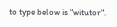to type below is "witutor".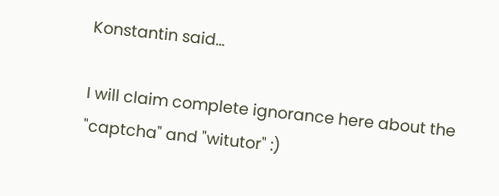Konstantin said...

I will claim complete ignorance here about the "captcha" and "witutor" :)